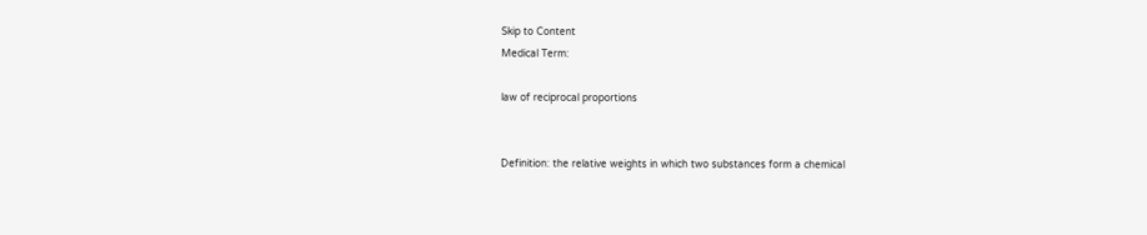Skip to Content
Medical Term:

law of reciprocal proportions


Definition: the relative weights in which two substances form a chemical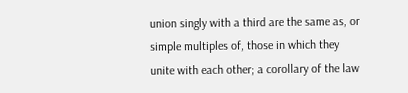union singly with a third are the same as, or simple multiples of, those in which they unite with each other; a corollary of the law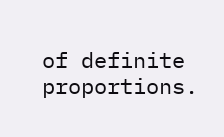of definite proportions.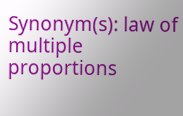Synonym(s): law of multiple proportions